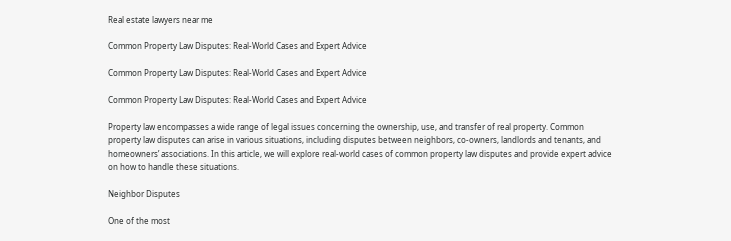Real estate lawyers near me

Common Property Law Disputes: Real-World Cases and Expert Advice

Common Property Law Disputes: Real-World Cases and Expert Advice

Common Property Law Disputes: Real-World Cases and Expert Advice

Property law encompasses a wide range of legal issues concerning the ownership, use, and transfer of real property. Common property law disputes can arise in various situations, including disputes between neighbors, co-owners, landlords and tenants, and homeowners’ associations. In this article, we will explore real-world cases of common property law disputes and provide expert advice on how to handle these situations.

Neighbor Disputes

One of the most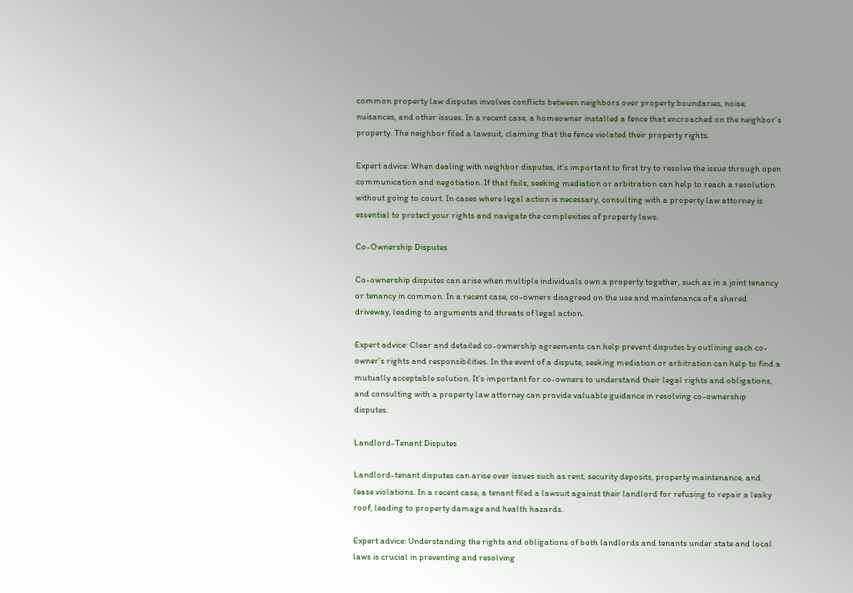common property law disputes involves conflicts between neighbors over property boundaries, noise, nuisances, and other issues. In a recent case, a homeowner installed a fence that encroached on the neighbor’s property. The neighbor filed a lawsuit, claiming that the fence violated their property rights.

Expert advice: When dealing with neighbor disputes, it’s important to first try to resolve the issue through open communication and negotiation. If that fails, seeking mediation or arbitration can help to reach a resolution without going to court. In cases where legal action is necessary, consulting with a property law attorney is essential to protect your rights and navigate the complexities of property laws.

Co-Ownership Disputes

Co-ownership disputes can arise when multiple individuals own a property together, such as in a joint tenancy or tenancy in common. In a recent case, co-owners disagreed on the use and maintenance of a shared driveway, leading to arguments and threats of legal action.

Expert advice: Clear and detailed co-ownership agreements can help prevent disputes by outlining each co-owner’s rights and responsibilities. In the event of a dispute, seeking mediation or arbitration can help to find a mutually acceptable solution. It’s important for co-owners to understand their legal rights and obligations, and consulting with a property law attorney can provide valuable guidance in resolving co-ownership disputes.

Landlord-Tenant Disputes

Landlord-tenant disputes can arise over issues such as rent, security deposits, property maintenance, and lease violations. In a recent case, a tenant filed a lawsuit against their landlord for refusing to repair a leaky roof, leading to property damage and health hazards.

Expert advice: Understanding the rights and obligations of both landlords and tenants under state and local laws is crucial in preventing and resolving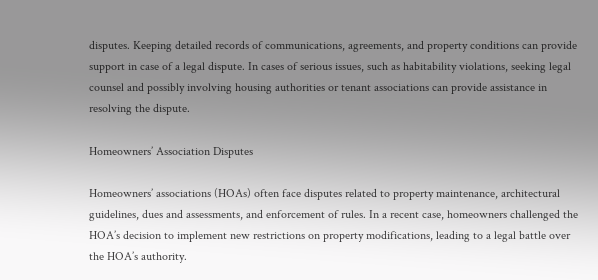disputes. Keeping detailed records of communications, agreements, and property conditions can provide support in case of a legal dispute. In cases of serious issues, such as habitability violations, seeking legal counsel and possibly involving housing authorities or tenant associations can provide assistance in resolving the dispute.

Homeowners’ Association Disputes

Homeowners’ associations (HOAs) often face disputes related to property maintenance, architectural guidelines, dues and assessments, and enforcement of rules. In a recent case, homeowners challenged the HOA’s decision to implement new restrictions on property modifications, leading to a legal battle over the HOA’s authority.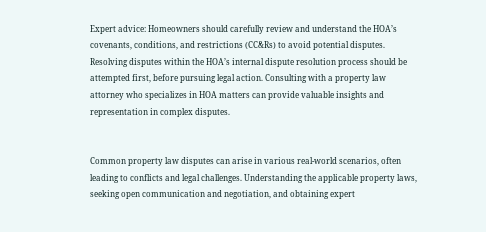Expert advice: Homeowners should carefully review and understand the HOA’s covenants, conditions, and restrictions (CC&Rs) to avoid potential disputes. Resolving disputes within the HOA’s internal dispute resolution process should be attempted first, before pursuing legal action. Consulting with a property law attorney who specializes in HOA matters can provide valuable insights and representation in complex disputes.


Common property law disputes can arise in various real-world scenarios, often leading to conflicts and legal challenges. Understanding the applicable property laws, seeking open communication and negotiation, and obtaining expert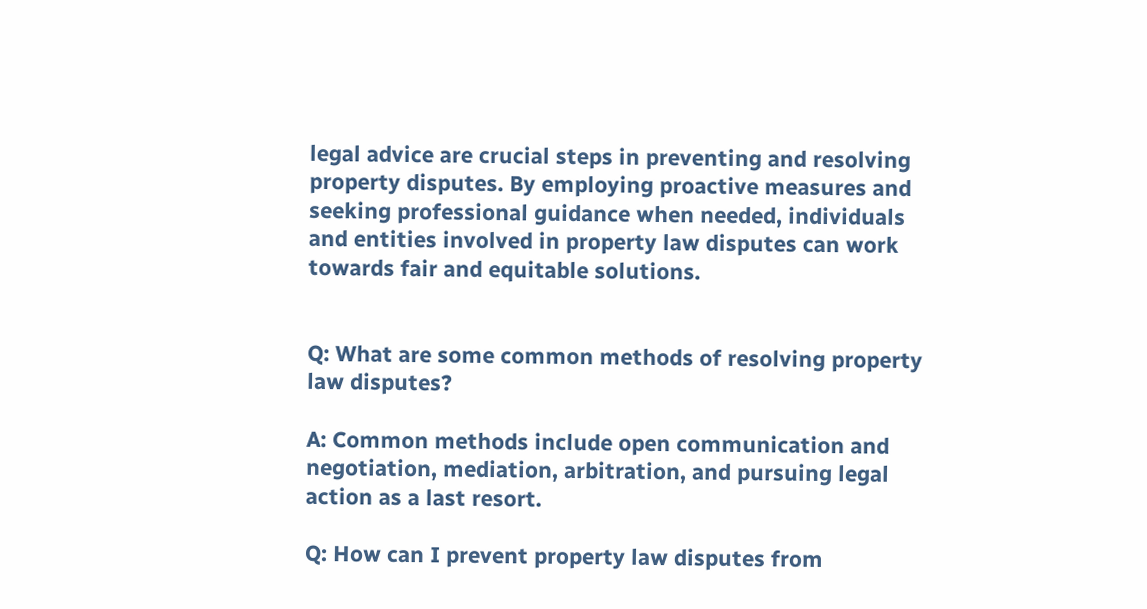legal advice are crucial steps in preventing and resolving property disputes. By employing proactive measures and seeking professional guidance when needed, individuals and entities involved in property law disputes can work towards fair and equitable solutions.


Q: What are some common methods of resolving property law disputes?

A: Common methods include open communication and negotiation, mediation, arbitration, and pursuing legal action as a last resort.

Q: How can I prevent property law disputes from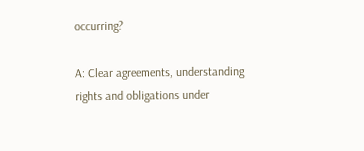occurring?

A: Clear agreements, understanding rights and obligations under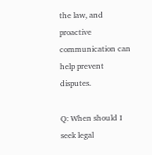the law, and proactive communication can help prevent disputes.

Q: When should I seek legal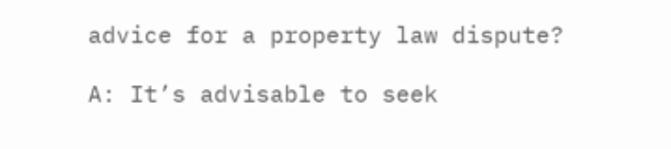advice for a property law dispute?

A: It’s advisable to seek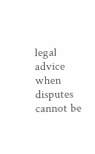legal advice when disputes cannot be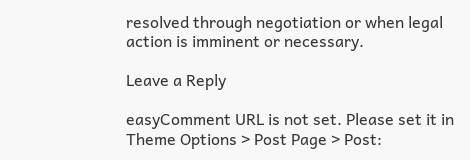resolved through negotiation or when legal action is imminent or necessary.

Leave a Reply

easyComment URL is not set. Please set it in Theme Options > Post Page > Post: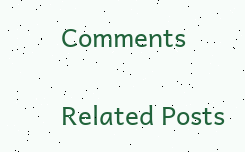Comments

Related Posts